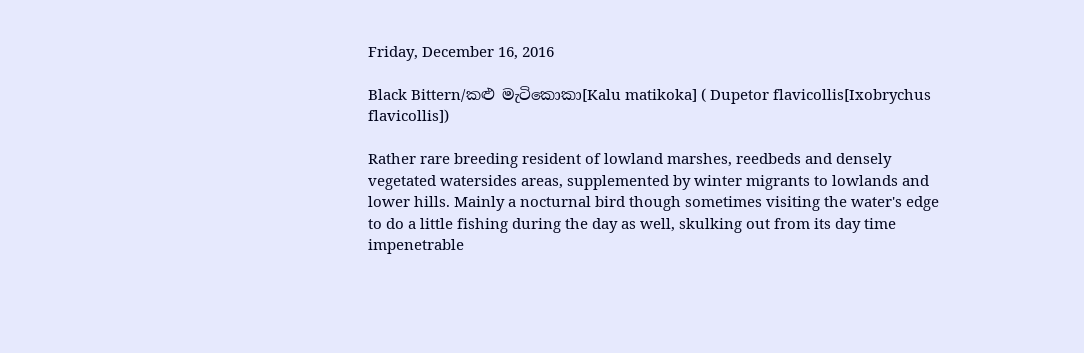Friday, December 16, 2016

Black Bittern/කළු මැටිකොකා[Kalu matikoka] ( Dupetor flavicollis[Ixobrychus flavicollis])

Rather rare breeding resident of lowland marshes, reedbeds and densely vegetated watersides areas, supplemented by winter migrants to lowlands and lower hills. Mainly a nocturnal bird though sometimes visiting the water's edge to do a little fishing during the day as well, skulking out from its day time impenetrable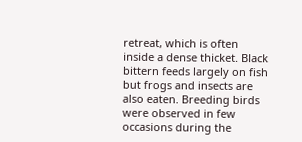retreat, which is often inside a dense thicket. Black bittern feeds largely on fish but frogs and insects are also eaten. Breeding birds were observed in few occasions during the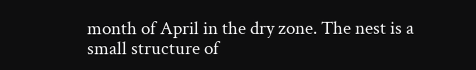month of April in the dry zone. The nest is a small structure of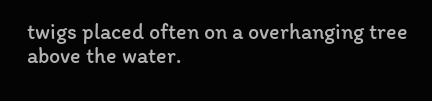twigs placed often on a overhanging tree above the water.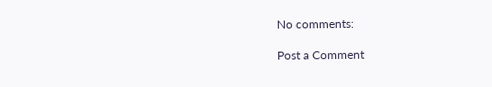No comments:

Post a Comment